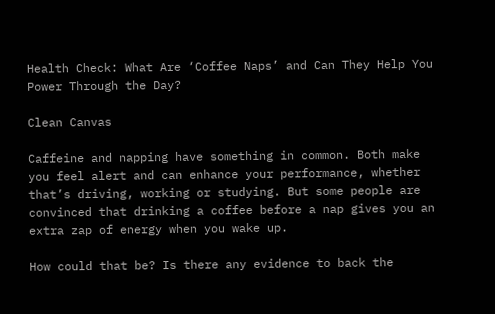Health Check: What Are ‘Coffee Naps’ and Can They Help You Power Through the Day?

Clean Canvas

Caffeine and napping have something in common. Both make you feel alert and can enhance your performance, whether that’s driving, working or studying. But some people are convinced that drinking a coffee before a nap gives you an extra zap of energy when you wake up.

How could that be? Is there any evidence to back the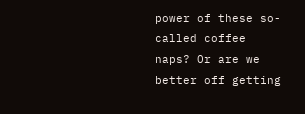power of these so-called coffee naps? Or are we better off getting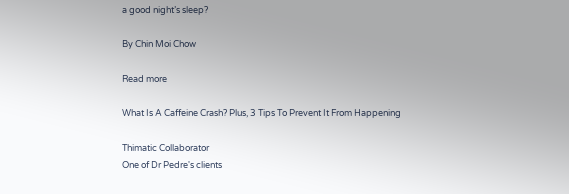a good night’s sleep?

By Chin Moi Chow

Read more

What Is A Caffeine Crash? Plus, 3 Tips To Prevent It From Happening

Thimatic Collaborator
One of Dr Pedre's clients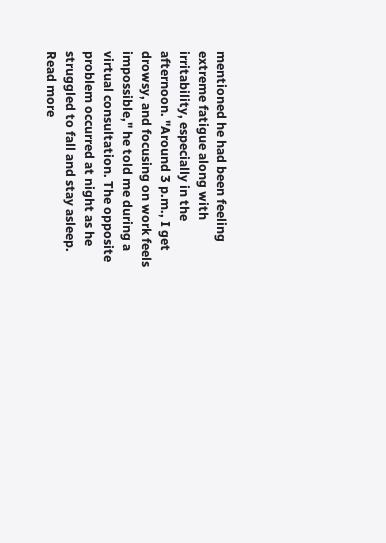mentioned he had been feeling extreme fatigue along with irritability, especially in the afternoon. "Around 3 p.m., I get drowsy, and focusing on work feels impossible," he told me during a virtual consultation. The opposite problem occurred at night as he struggled to fall and stay asleep.
Read more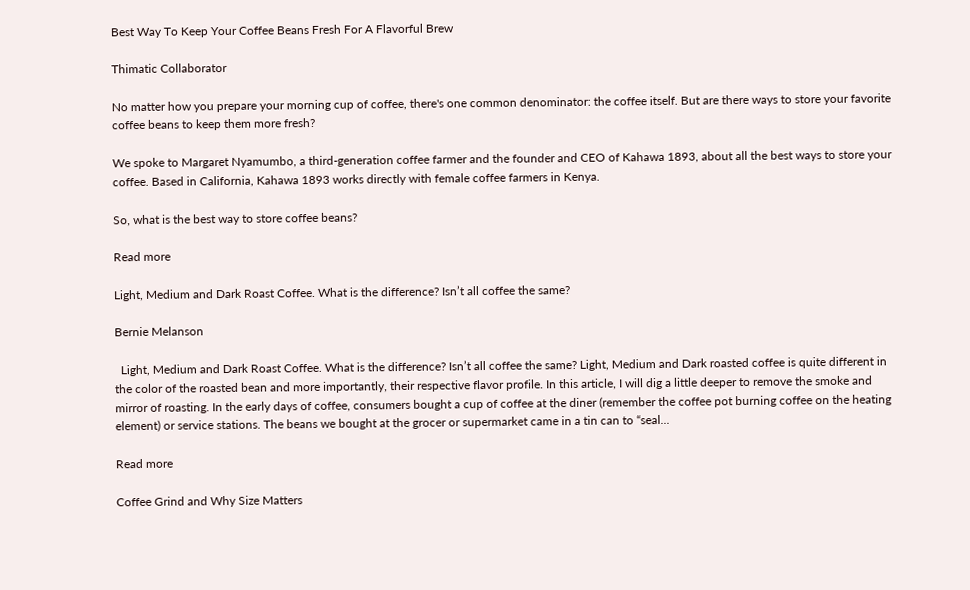Best Way To Keep Your Coffee Beans Fresh For A Flavorful Brew

Thimatic Collaborator

No matter how you prepare your morning cup of coffee, there's one common denominator: the coffee itself. But are there ways to store your favorite coffee beans to keep them more fresh?

We spoke to Margaret Nyamumbo, a third-generation coffee farmer and the founder and CEO of Kahawa 1893, about all the best ways to store your coffee. Based in California, Kahawa 1893 works directly with female coffee farmers in Kenya.

So, what is the best way to store coffee beans?

Read more

Light, Medium and Dark Roast Coffee. What is the difference? Isn’t all coffee the same?

Bernie Melanson

  Light, Medium and Dark Roast Coffee. What is the difference? Isn’t all coffee the same? Light, Medium and Dark roasted coffee is quite different in the color of the roasted bean and more importantly, their respective flavor profile. In this article, I will dig a little deeper to remove the smoke and mirror of roasting. In the early days of coffee, consumers bought a cup of coffee at the diner (remember the coffee pot burning coffee on the heating element) or service stations. The beans we bought at the grocer or supermarket came in a tin can to “seal...

Read more

Coffee Grind and Why Size Matters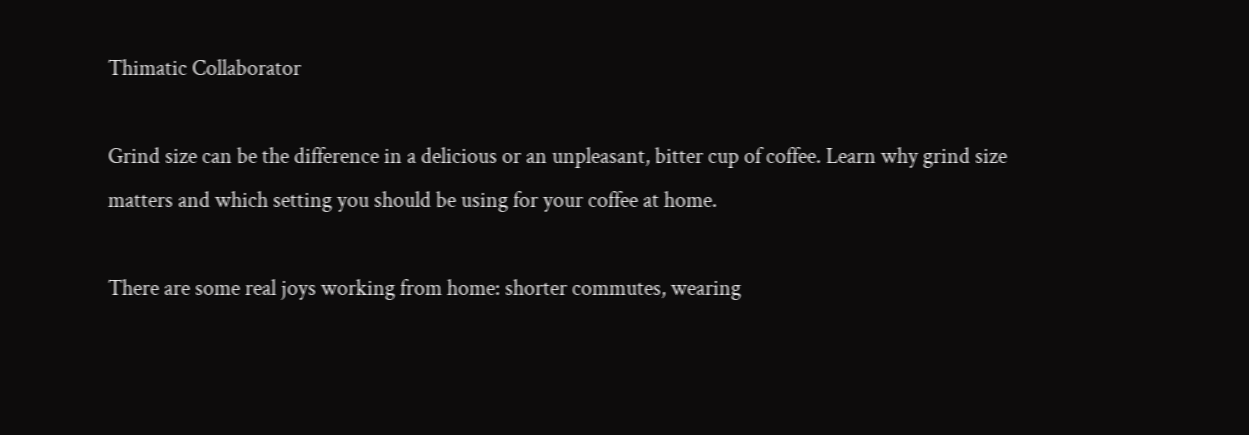Thimatic Collaborator

Grind size can be the difference in a delicious or an unpleasant, bitter cup of coffee. Learn why grind size matters and which setting you should be using for your coffee at home.

There are some real joys working from home: shorter commutes, wearing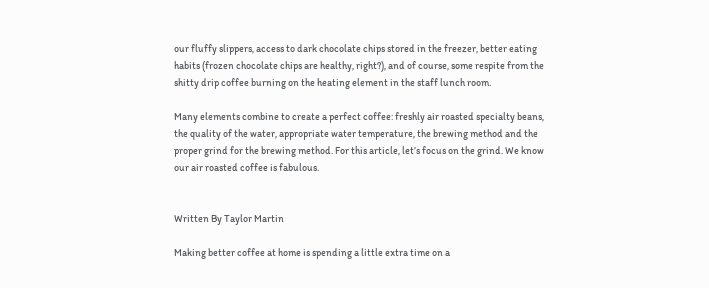our fluffy slippers, access to dark chocolate chips stored in the freezer, better eating habits (frozen chocolate chips are healthy, right?), and of course, some respite from the shitty drip coffee burning on the heating element in the staff lunch room.

Many elements combine to create a perfect coffee: freshly air roasted specialty beans, the quality of the water, appropriate water temperature, the brewing method and the proper grind for the brewing method. For this article, let’s focus on the grind. We know our air roasted coffee is fabulous.


Written By Taylor Martin

Making better coffee at home is spending a little extra time on a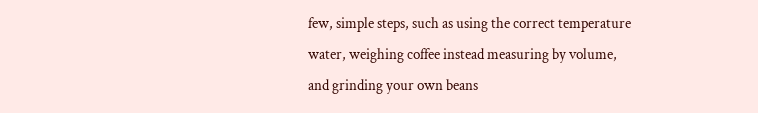few, simple steps, such as using the correct temperature water, weighing coffee instead measuring by volume, and grinding your own beans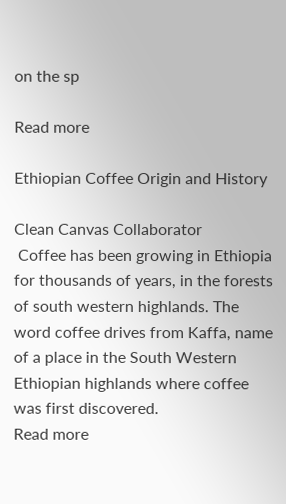on the sp

Read more

Ethiopian Coffee Origin and History

Clean Canvas Collaborator
 Coffee has been growing in Ethiopia for thousands of years, in the forests of south western highlands. The word coffee drives from Kaffa, name of a place in the South Western Ethiopian highlands where coffee was first discovered.
Read more